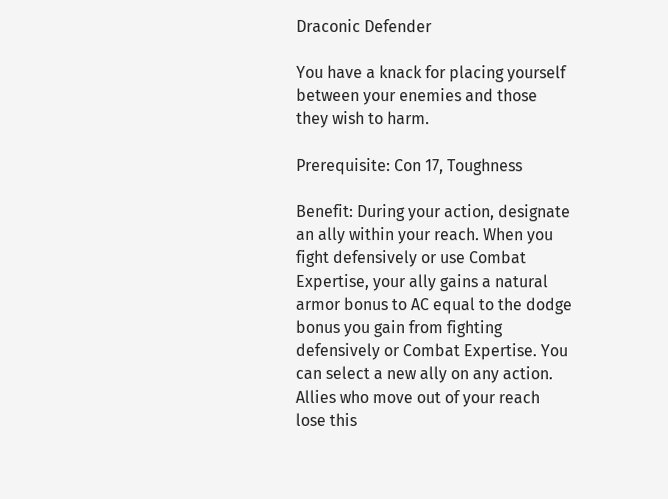Draconic Defender

You have a knack for placing yourself between your enemies and those they wish to harm.

Prerequisite: Con 17, Toughness

Benefit: During your action, designate an ally within your reach. When you fight defensively or use Combat Expertise, your ally gains a natural armor bonus to AC equal to the dodge bonus you gain from fighting defensively or Combat Expertise. You can select a new ally on any action. Allies who move out of your reach lose this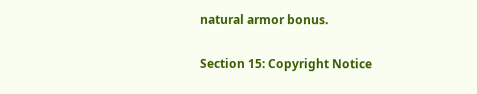natural armor bonus.

Section 15: Copyright Notice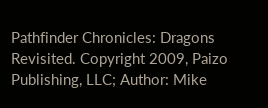Pathfinder Chronicles: Dragons Revisited. Copyright 2009, Paizo Publishing, LLC; Author: Mike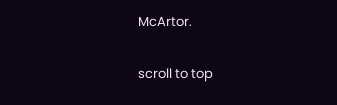McArtor.

scroll to top